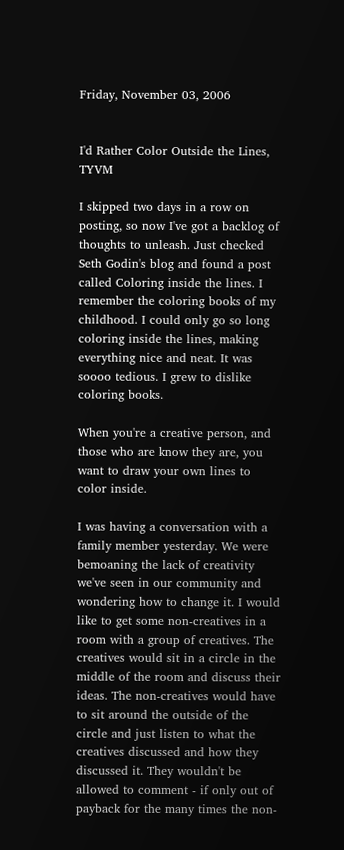Friday, November 03, 2006


I'd Rather Color Outside the Lines, TYVM

I skipped two days in a row on posting, so now I've got a backlog of thoughts to unleash. Just checked Seth Godin's blog and found a post called Coloring inside the lines. I remember the coloring books of my childhood. I could only go so long coloring inside the lines, making everything nice and neat. It was soooo tedious. I grew to dislike coloring books.

When you're a creative person, and those who are know they are, you want to draw your own lines to color inside.

I was having a conversation with a family member yesterday. We were bemoaning the lack of creativity we've seen in our community and wondering how to change it. I would like to get some non-creatives in a room with a group of creatives. The creatives would sit in a circle in the middle of the room and discuss their ideas. The non-creatives would have to sit around the outside of the circle and just listen to what the creatives discussed and how they discussed it. They wouldn't be allowed to comment - if only out of payback for the many times the non-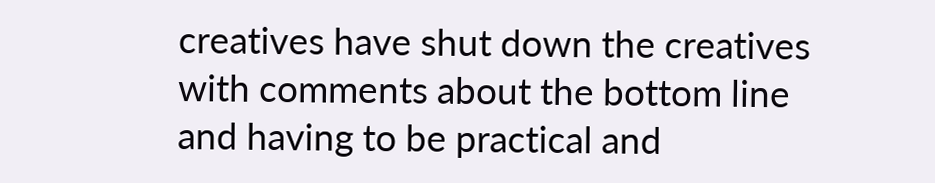creatives have shut down the creatives with comments about the bottom line and having to be practical and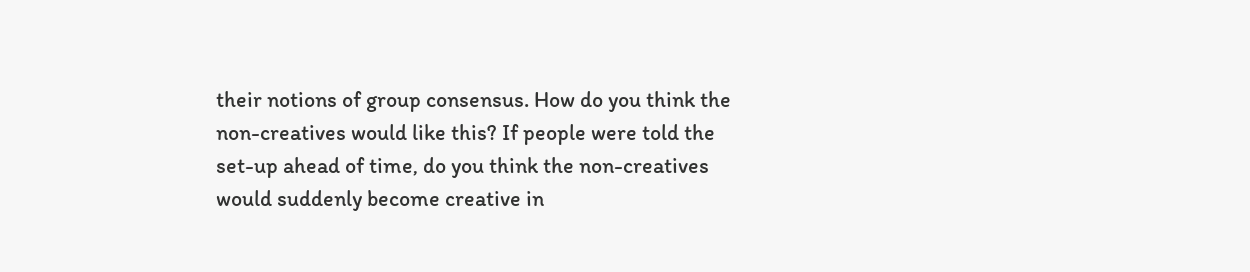their notions of group consensus. How do you think the non-creatives would like this? If people were told the set-up ahead of time, do you think the non-creatives would suddenly become creative in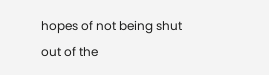hopes of not being shut out of the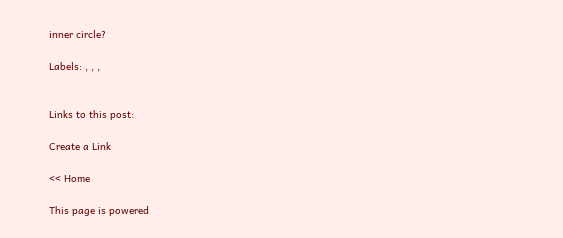inner circle?

Labels: , , ,


Links to this post:

Create a Link

<< Home

This page is powered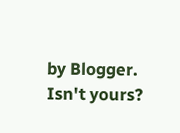by Blogger. Isn't yours?